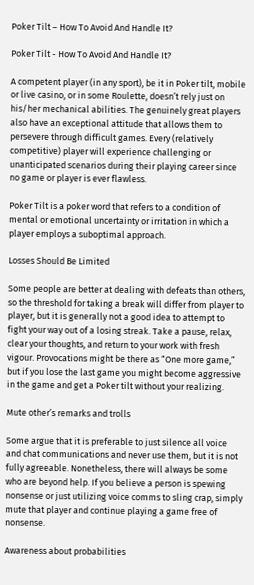Poker Tilt – How To Avoid And Handle It?

Poker Tilt - How To Avoid And Handle It?

A competent player (in any sport), be it in Poker tilt, mobile or live casino, or in some Roulette, doesn’t rely just on his/her mechanical abilities. The genuinely great players also have an exceptional attitude that allows them to persevere through difficult games. Every (relatively competitive) player will experience challenging or unanticipated scenarios during their playing career since no game or player is ever flawless.

Poker Tilt is a poker word that refers to a condition of mental or emotional uncertainty or irritation in which a player employs a suboptimal approach.

Losses Should Be Limited

Some people are better at dealing with defeats than others, so the threshold for taking a break will differ from player to player, but it is generally not a good idea to attempt to fight your way out of a losing streak. Take a pause, relax, clear your thoughts, and return to your work with fresh vigour. Provocations might be there as “One more game,” but if you lose the last game you might become aggressive in the game and get a Poker tilt without your realizing.

Mute other’s remarks and trolls

Some argue that it is preferable to just silence all voice and chat communications and never use them, but it is not fully agreeable. Nonetheless, there will always be some who are beyond help. If you believe a person is spewing nonsense or just utilizing voice comms to sling crap, simply mute that player and continue playing a game free of nonsense.

Awareness about probabilities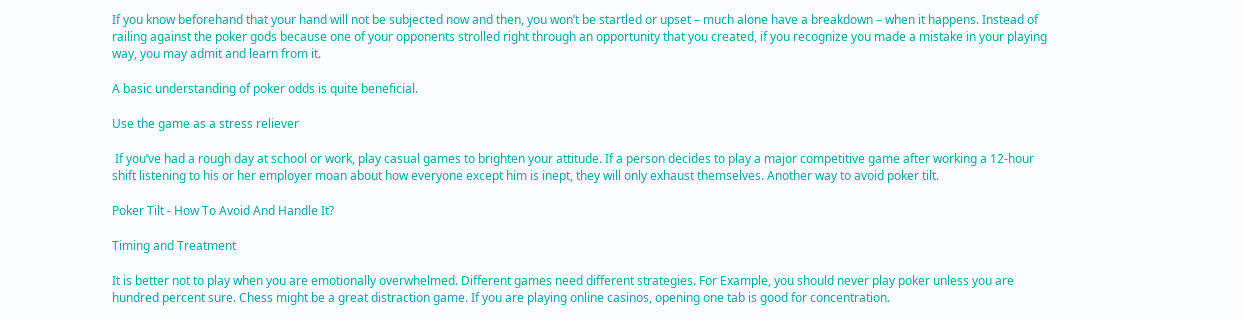If you know beforehand that your hand will not be subjected now and then, you won’t be startled or upset – much alone have a breakdown – when it happens. Instead of railing against the poker gods because one of your opponents strolled right through an opportunity that you created, if you recognize you made a mistake in your playing way, you may admit and learn from it.

A basic understanding of poker odds is quite beneficial.

Use the game as a stress reliever

 If you’ve had a rough day at school or work, play casual games to brighten your attitude. If a person decides to play a major competitive game after working a 12-hour shift listening to his or her employer moan about how everyone except him is inept, they will only exhaust themselves. Another way to avoid poker tilt.

Poker Tilt - How To Avoid And Handle It?

Timing and Treatment

It is better not to play when you are emotionally overwhelmed. Different games need different strategies. For Example, you should never play poker unless you are hundred percent sure. Chess might be a great distraction game. If you are playing online casinos, opening one tab is good for concentration.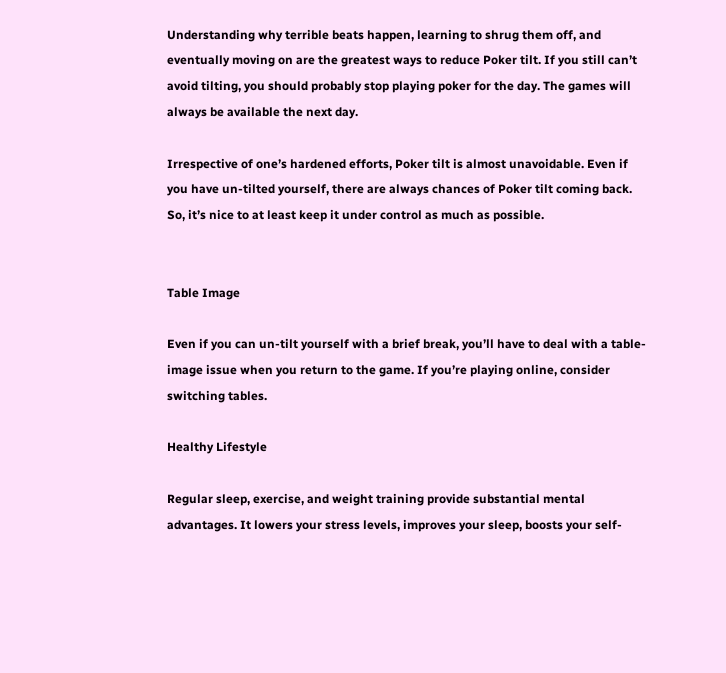Understanding why terrible beats happen, learning to shrug them off, and eventually moving on are the greatest ways to reduce Poker tilt. If you still can’t avoid tilting, you should probably stop playing poker for the day. The games will always be available the next day.

Irrespective of one’s hardened efforts, Poker tilt is almost unavoidable. Even if you have un-tilted yourself, there are always chances of Poker tilt coming back. So, it’s nice to at least keep it under control as much as possible.


Table Image

Even if you can un-tilt yourself with a brief break, you’ll have to deal with a table-image issue when you return to the game. If you’re playing online, consider switching tables.

Healthy Lifestyle

Regular sleep, exercise, and weight training provide substantial mental advantages. It lowers your stress levels, improves your sleep, boosts your self-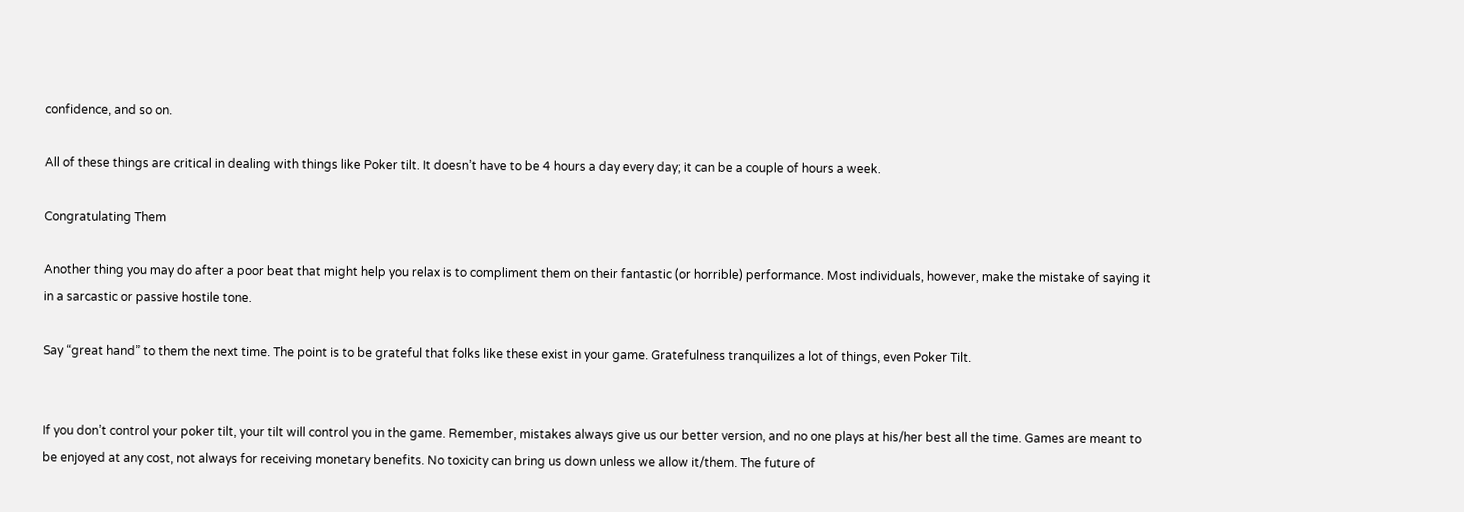confidence, and so on.

All of these things are critical in dealing with things like Poker tilt. It doesn’t have to be 4 hours a day every day; it can be a couple of hours a week.

Congratulating Them

Another thing you may do after a poor beat that might help you relax is to compliment them on their fantastic (or horrible) performance. Most individuals, however, make the mistake of saying it in a sarcastic or passive hostile tone.

Say “great hand” to them the next time. The point is to be grateful that folks like these exist in your game. Gratefulness tranquilizes a lot of things, even Poker Tilt.


If you don’t control your poker tilt, your tilt will control you in the game. Remember, mistakes always give us our better version, and no one plays at his/her best all the time. Games are meant to be enjoyed at any cost, not always for receiving monetary benefits. No toxicity can bring us down unless we allow it/them. The future of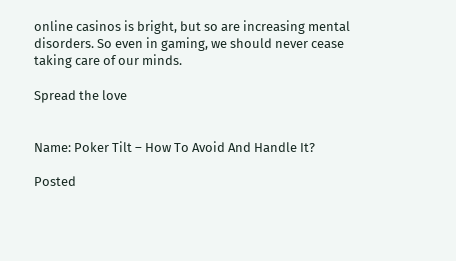online casinos is bright, but so are increasing mental disorders. So even in gaming, we should never cease taking care of our minds.

Spread the love


Name: Poker Tilt – How To Avoid And Handle It?

Posted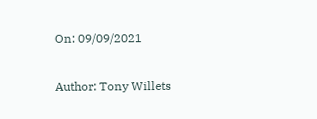On: 09/09/2021

Author: Tony Willets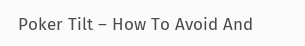Poker Tilt – How To Avoid And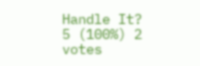Handle It?
5 (100%) 2 votes